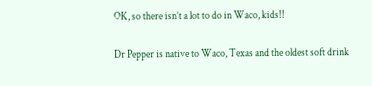OK, so there isn’t a lot to do in Waco, kids!!

Dr Pepper is native to Waco, Texas and the oldest soft drink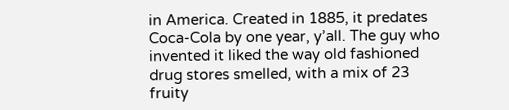in America. Created in 1885, it predates Coca-Cola by one year, y’all. The guy who invented it liked the way old fashioned drug stores smelled, with a mix of 23 fruity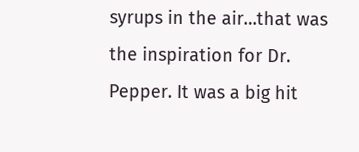syrups in the air…that was the inspiration for Dr. Pepper. It was a big hit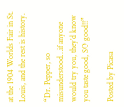at the 1904 Worlds Fair in St. Louis, and the rest is history.

“Dr. Pepper, so misunderstood…if anyone would try you, they’d know you taste good, SO good!!”

Posted by Picasa